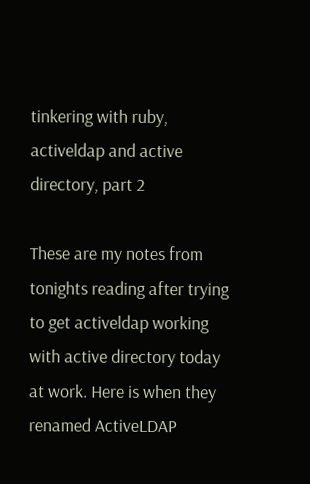tinkering with ruby, activeldap and active directory, part 2

These are my notes from tonights reading after trying to get activeldap working with active directory today at work. Here is when they renamed ActiveLDAP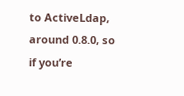to ActiveLdap, around 0.8.0, so if you’re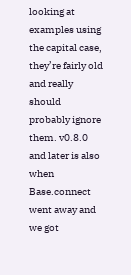looking at examples using the capital case, they’re fairly old and really should probably ignore them. v0.8.0 and later is also when Base.connect went away and we got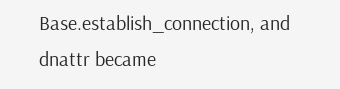Base.establish_connection, and dnattr became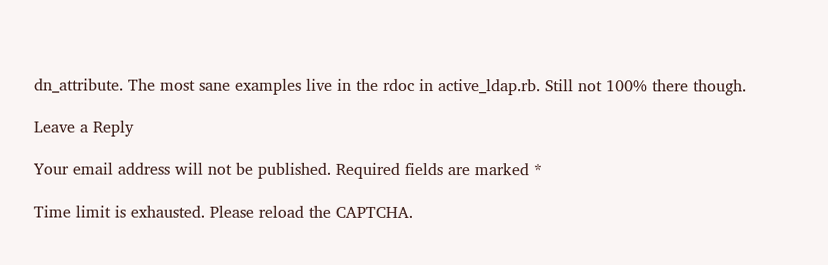dn_attribute. The most sane examples live in the rdoc in active_ldap.rb. Still not 100% there though.

Leave a Reply

Your email address will not be published. Required fields are marked *

Time limit is exhausted. Please reload the CAPTCHA.